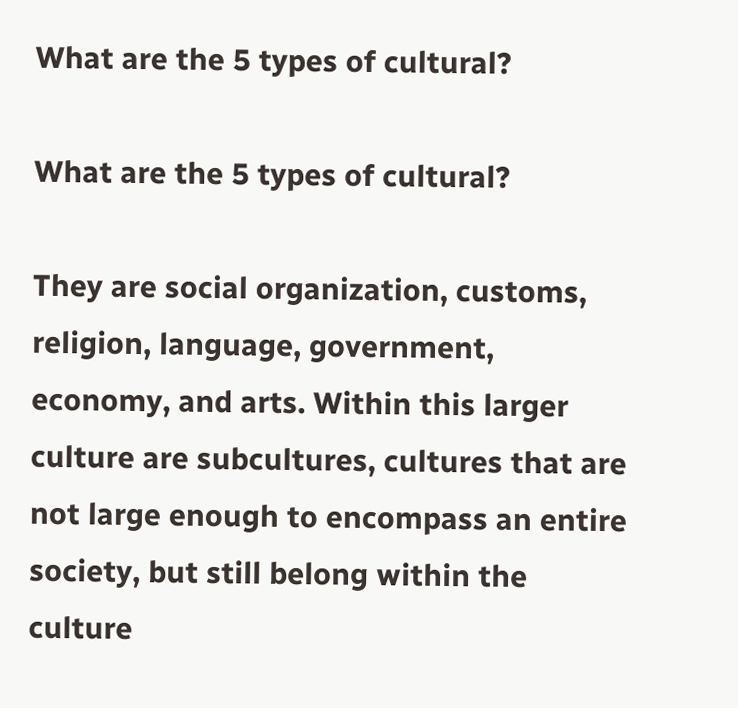What are the 5 types of cultural?

What are the 5 types of cultural?

They are social organization, customs, religion, language, government, economy, and arts. Within this larger culture are subcultures, cultures that are not large enough to encompass an entire society, but still belong within the culture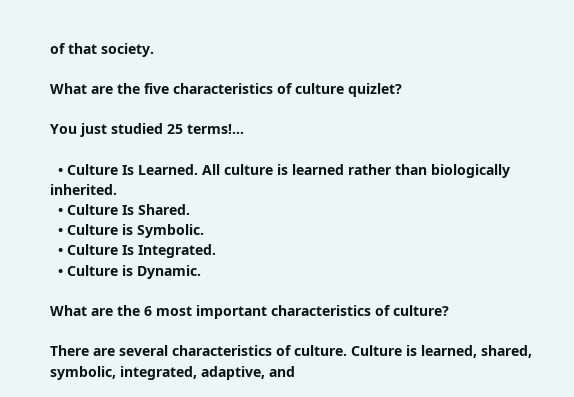of that society.

What are the five characteristics of culture quizlet?

You just studied 25 terms!…

  • Culture Is Learned. All culture is learned rather than biologically inherited.
  • Culture Is Shared.
  • Culture is Symbolic.
  • Culture Is Integrated.
  • Culture is Dynamic.

What are the 6 most important characteristics of culture?

There are several characteristics of culture. Culture is learned, shared, symbolic, integrated, adaptive, and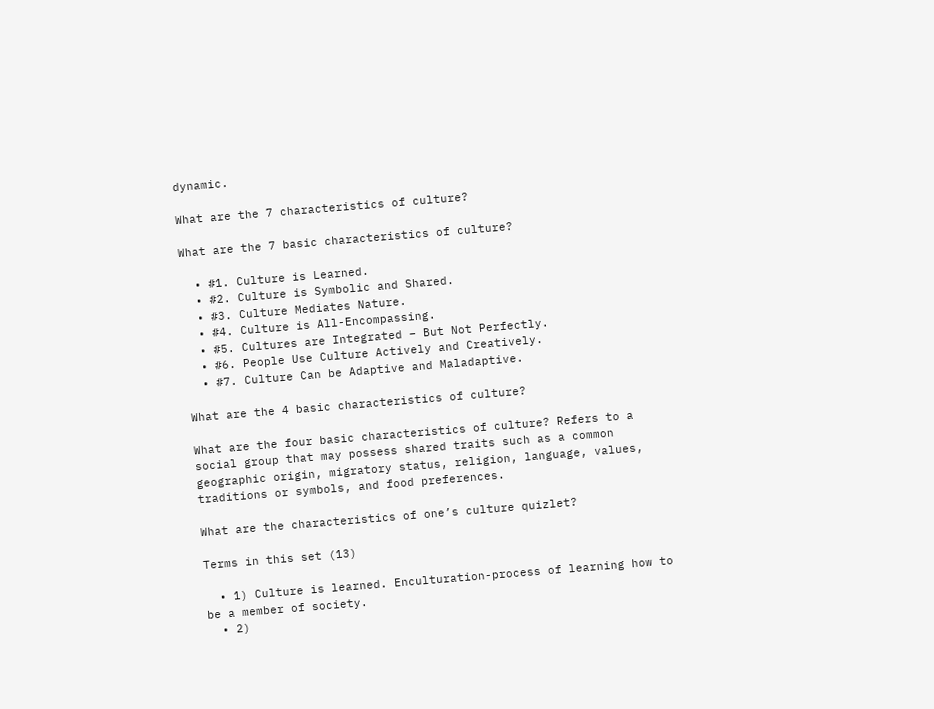dynamic.

What are the 7 characteristics of culture?

What are the 7 basic characteristics of culture?

  • #1. Culture is Learned.
  • #2. Culture is Symbolic and Shared.
  • #3. Culture Mediates Nature.
  • #4. Culture is All-Encompassing.
  • #5. Cultures are Integrated – But Not Perfectly.
  • #6. People Use Culture Actively and Creatively.
  • #7. Culture Can be Adaptive and Maladaptive.

What are the 4 basic characteristics of culture?

What are the four basic characteristics of culture? Refers to a social group that may possess shared traits such as a common geographic origin, migratory status, religion, language, values, traditions or symbols, and food preferences.

What are the characteristics of one’s culture quizlet?

Terms in this set (13)

  • 1) Culture is learned. Enculturation-process of learning how to be a member of society.
  • 2)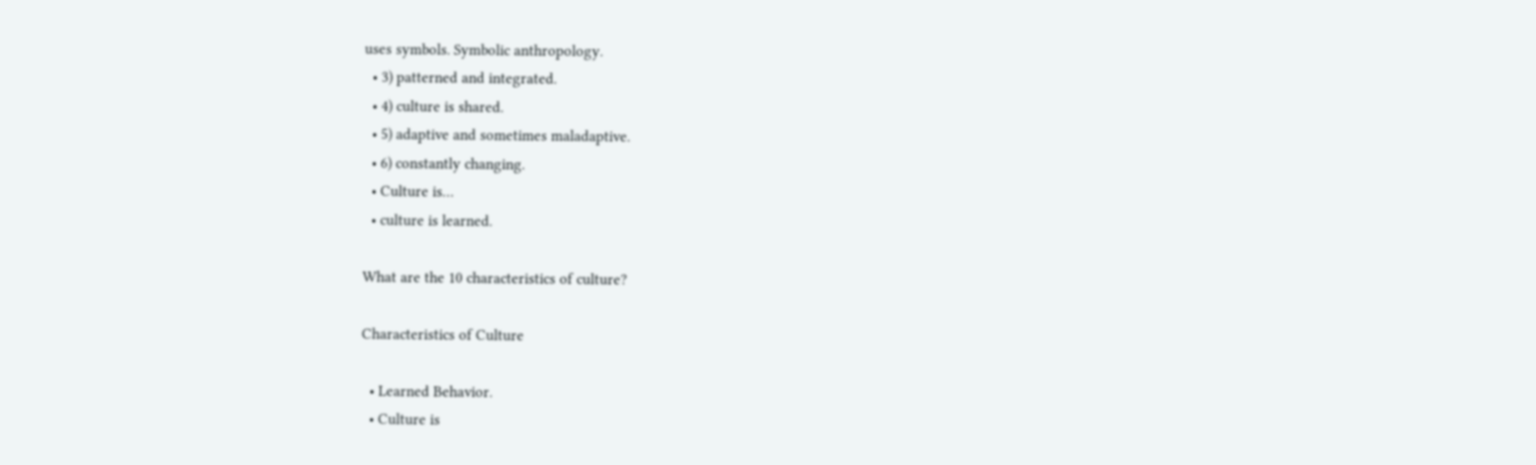uses symbols. Symbolic anthropology.
  • 3) patterned and integrated.
  • 4) culture is shared.
  • 5) adaptive and sometimes maladaptive.
  • 6) constantly changing.
  • Culture is…
  • culture is learned.

What are the 10 characteristics of culture?

Characteristics of Culture

  • Learned Behavior.
  • Culture is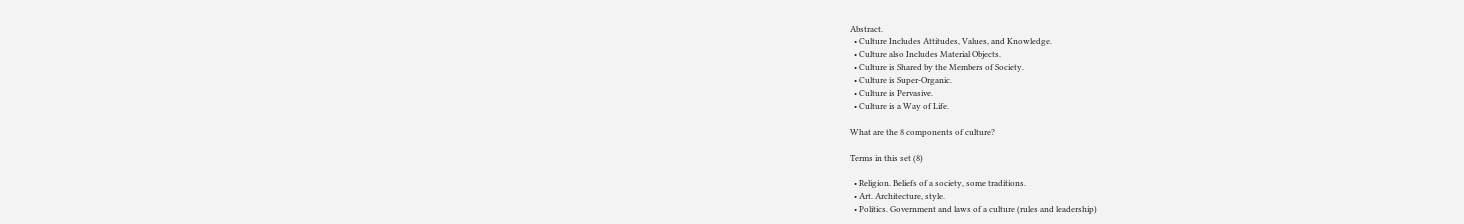Abstract.
  • Culture Includes Attitudes, Values, and Knowledge.
  • Culture also Includes Material Objects.
  • Culture is Shared by the Members of Society.
  • Culture is Super-Organic.
  • Culture is Pervasive.
  • Culture is a Way of Life.

What are the 8 components of culture?

Terms in this set (8)

  • Religion. Beliefs of a society, some traditions.
  • Art. Architecture, style.
  • Politics. Government and laws of a culture (rules and leadership)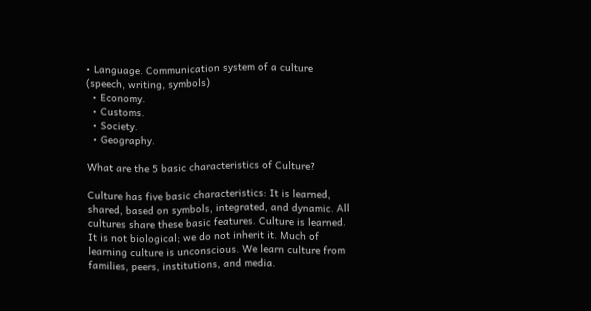• Language. Communication system of a culture (speech, writing, symbols)
  • Economy.
  • Customs.
  • Society.
  • Geography.

What are the 5 basic characteristics of Culture?

Culture has five basic characteristics: It is learned, shared, based on symbols, integrated, and dynamic. All cultures share these basic features. Culture is learned. It is not biological; we do not inherit it. Much of learning culture is unconscious. We learn culture from families, peers, institutions, and media.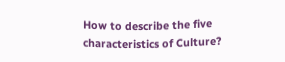How to describe the five characteristics of Culture?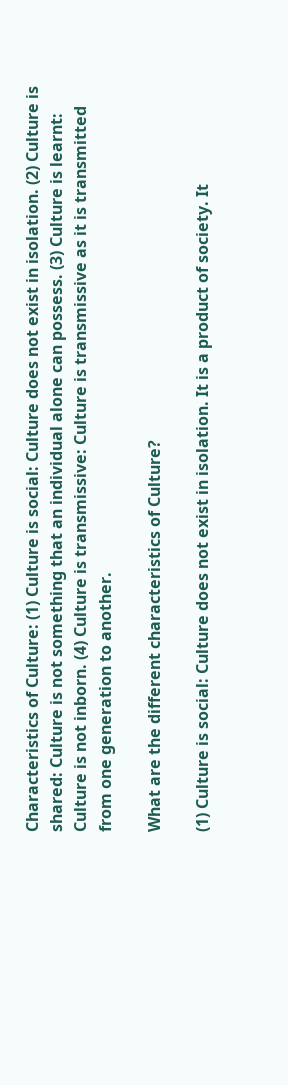Characteristics of Culture: (1) Culture is social: Culture does not exist in isolation. (2) Culture is shared: Culture is not something that an individual alone can possess. (3) Culture is learnt: Culture is not inborn. (4) Culture is transmissive: Culture is transmissive as it is transmitted from one generation to another.

What are the different characteristics of Culture?

(1) Culture is social: Culture does not exist in isolation. It is a product of society. It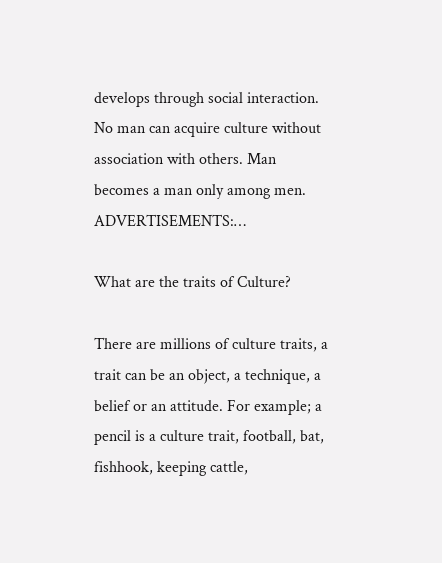develops through social interaction. No man can acquire culture without association with others. Man becomes a man only among men. ADVERTISEMENTS:…

What are the traits of Culture?

There are millions of culture traits, a trait can be an object, a technique, a belief or an attitude. For example; a pencil is a culture trait, football, bat, fishhook, keeping cattle,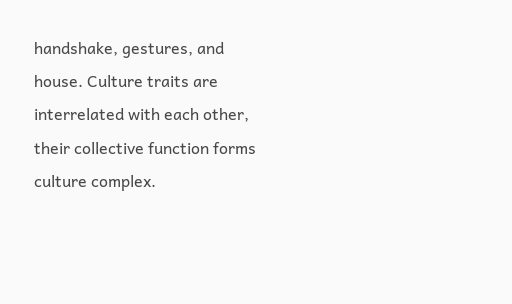handshake, gestures, and house. Culture traits are interrelated with each other, their collective function forms culture complex.